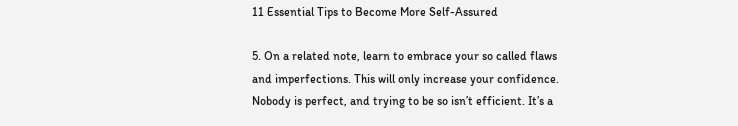11 Essential Tips to Become More Self-Assured

5. On a related note, learn to embrace your so called flaws and imperfections. This will only increase your confidence. Nobody is perfect, and trying to be so isn’t efficient. It’s a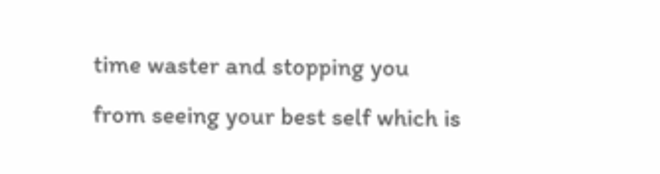time waster and stopping you from seeing your best self which is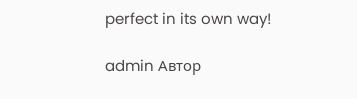perfect in its own way!

admin Автор